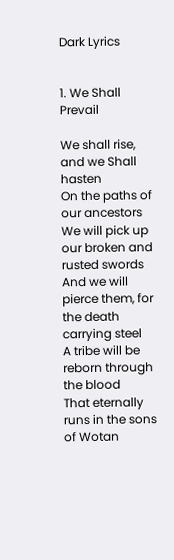Dark Lyrics


1. We Shall Prevail

We shall rise, and we Shall hasten
On the paths of our ancestors
We will pick up our broken and rusted swords
And we will pierce them, for the death carrying steel
A tribe will be reborn through the blood
That eternally runs in the sons of Wotan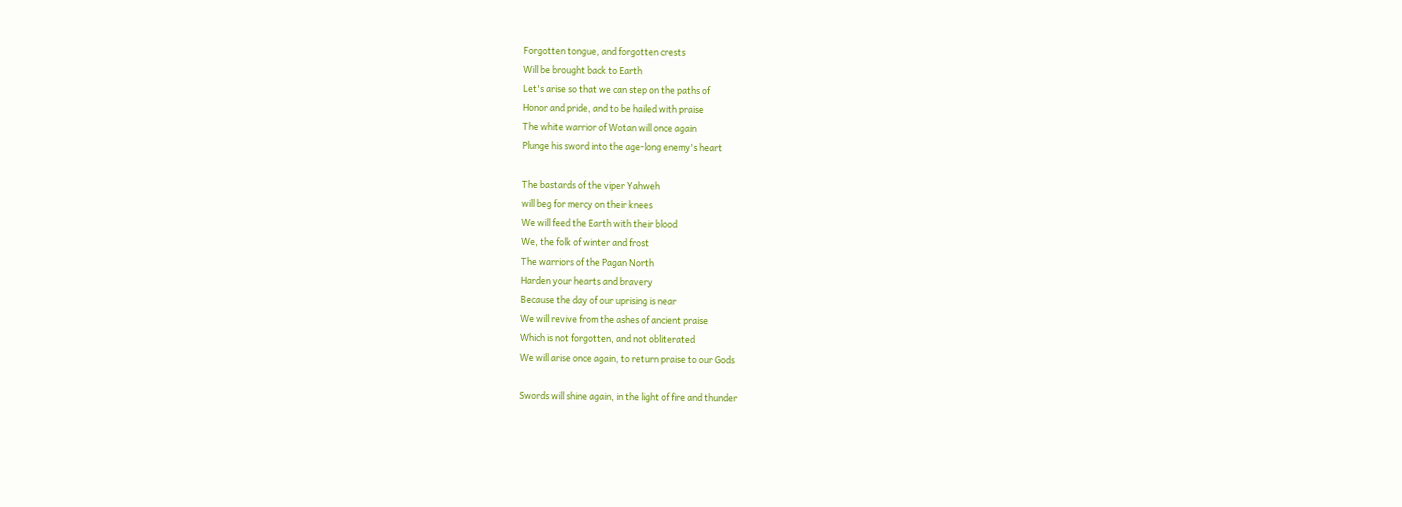Forgotten tongue, and forgotten crests
Will be brought back to Earth
Let's arise so that we can step on the paths of
Honor and pride, and to be hailed with praise
The white warrior of Wotan will once again
Plunge his sword into the age-long enemy's heart

The bastards of the viper Yahweh
will beg for mercy on their knees
We will feed the Earth with their blood
We, the folk of winter and frost
The warriors of the Pagan North
Harden your hearts and bravery
Because the day of our uprising is near
We will revive from the ashes of ancient praise
Which is not forgotten, and not obliterated
We will arise once again, to return praise to our Gods

Swords will shine again, in the light of fire and thunder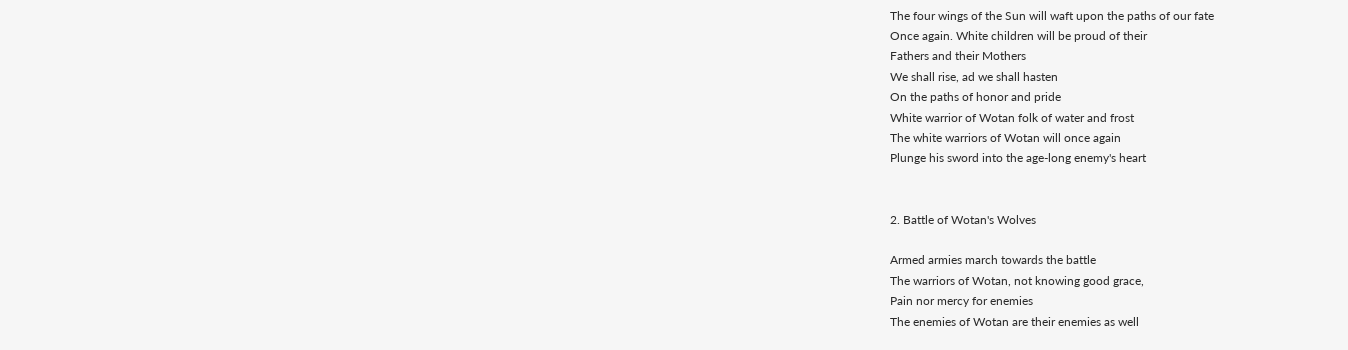The four wings of the Sun will waft upon the paths of our fate
Once again. White children will be proud of their
Fathers and their Mothers
We shall rise, ad we shall hasten
On the paths of honor and pride
White warrior of Wotan folk of water and frost
The white warriors of Wotan will once again
Plunge his sword into the age-long enemy's heart


2. Battle of Wotan's Wolves

Armed armies march towards the battle
The warriors of Wotan, not knowing good grace,
Pain nor mercy for enemies
The enemies of Wotan are their enemies as well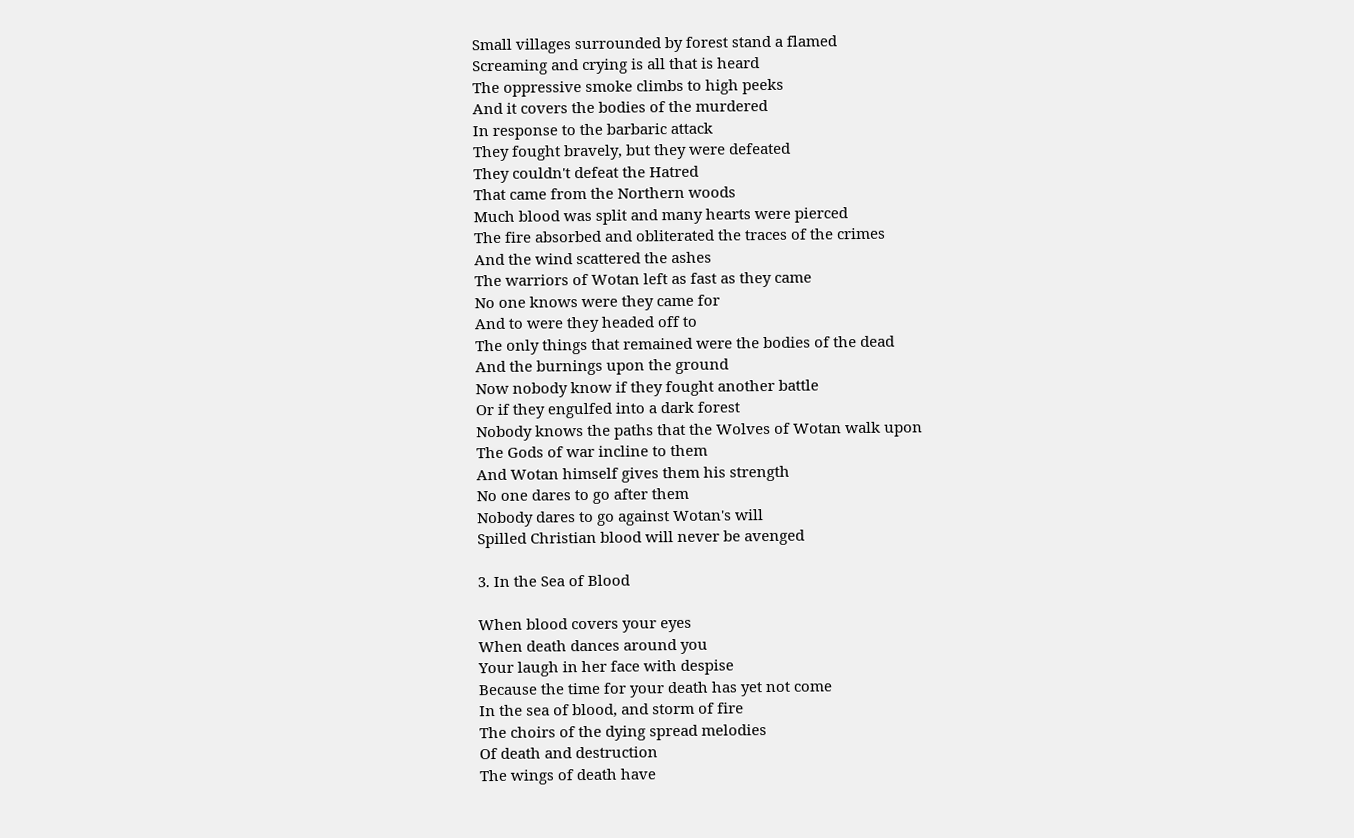Small villages surrounded by forest stand a flamed
Screaming and crying is all that is heard
The oppressive smoke climbs to high peeks
And it covers the bodies of the murdered
In response to the barbaric attack
They fought bravely, but they were defeated
They couldn't defeat the Hatred
That came from the Northern woods
Much blood was split and many hearts were pierced
The fire absorbed and obliterated the traces of the crimes
And the wind scattered the ashes
The warriors of Wotan left as fast as they came
No one knows were they came for
And to were they headed off to
The only things that remained were the bodies of the dead
And the burnings upon the ground
Now nobody know if they fought another battle
Or if they engulfed into a dark forest
Nobody knows the paths that the Wolves of Wotan walk upon
The Gods of war incline to them
And Wotan himself gives them his strength
No one dares to go after them
Nobody dares to go against Wotan's will
Spilled Christian blood will never be avenged

3. In the Sea of Blood

When blood covers your eyes
When death dances around you
Your laugh in her face with despise
Because the time for your death has yet not come
In the sea of blood, and storm of fire
The choirs of the dying spread melodies
Of death and destruction
The wings of death have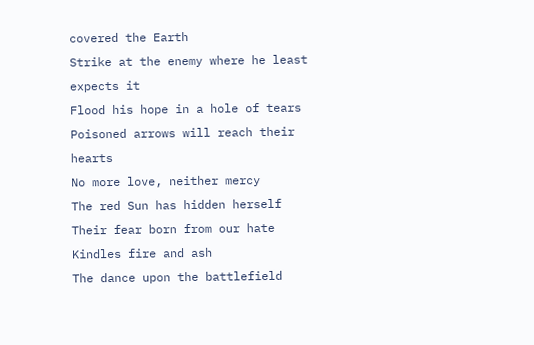covered the Earth
Strike at the enemy where he least expects it
Flood his hope in a hole of tears
Poisoned arrows will reach their hearts
No more love, neither mercy
The red Sun has hidden herself
Their fear born from our hate
Kindles fire and ash
The dance upon the battlefield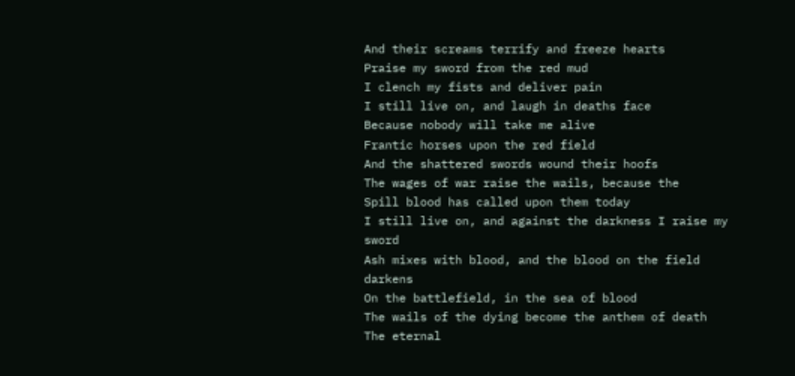And their screams terrify and freeze hearts
Praise my sword from the red mud
I clench my fists and deliver pain
I still live on, and laugh in deaths face
Because nobody will take me alive
Frantic horses upon the red field
And the shattered swords wound their hoofs
The wages of war raise the wails, because the
Spill blood has called upon them today
I still live on, and against the darkness I raise my sword
Ash mixes with blood, and the blood on the field darkens
On the battlefield, in the sea of blood
The wails of the dying become the anthem of death
The eternal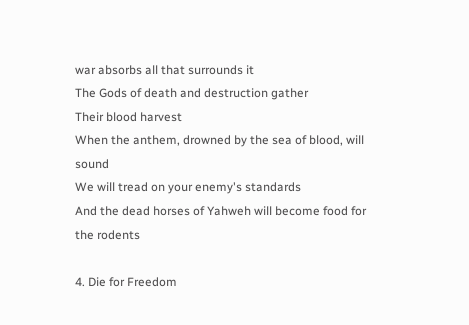war absorbs all that surrounds it
The Gods of death and destruction gather
Their blood harvest
When the anthem, drowned by the sea of blood, will sound
We will tread on your enemy's standards
And the dead horses of Yahweh will become food for the rodents

4. Die for Freedom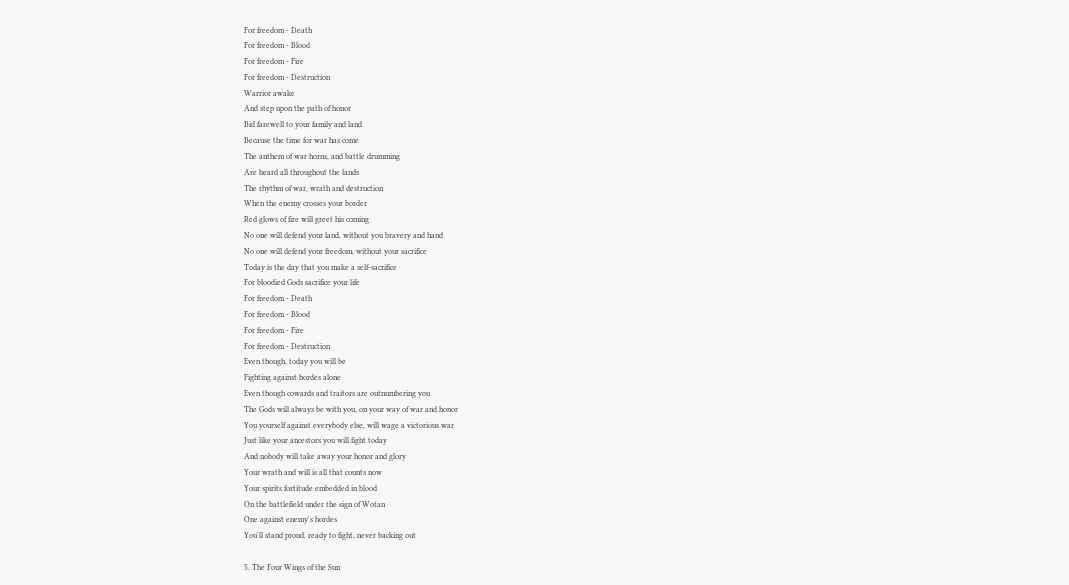For freedom - Death
For freedom - Blood
For freedom - Fire
For freedom - Destruction
Warrior awake
And step upon the path of honor
Bid farewell to your family and land
Because the time for war has come
The anthem of war horns, and battle drumming
Are heard all throughout the lands
The rhythm of war, wrath and destruction
When the enemy crosses your border
Red glows of fire will greet his coming
No one will defend your land, without you bravery and hand
No one will defend your freedom, without your sacrifice
Today is the day that you make a self-sacrifice
For bloodied Gods sacrifice your life
For freedom - Death
For freedom - Blood
For freedom - Fire
For freedom - Destruction
Even though, today you will be
Fighting against hordes alone
Even though cowards and traitors are outnumbering you
The Gods will always be with you, on your way of war and honor
You yourself against everybody else, will wage a victorious war
Just like your ancestors you will fight today
And nobody will take away your honor and glory
Your wrath and will is all that counts now
Your spirits fortitude embedded in blood
On the battlefield under the sign of Wotan
One against enemy's hordes
You'll stand proud, ready to fight, never backing out

5. The Four Wings of the Sun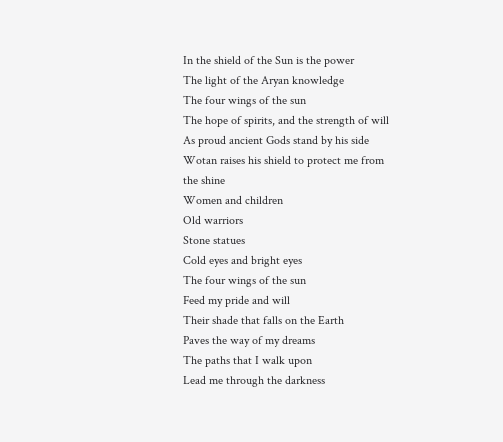In the shield of the Sun is the power
The light of the Aryan knowledge
The four wings of the sun
The hope of spirits, and the strength of will
As proud ancient Gods stand by his side
Wotan raises his shield to protect me from the shine
Women and children
Old warriors
Stone statues
Cold eyes and bright eyes
The four wings of the sun
Feed my pride and will
Their shade that falls on the Earth
Paves the way of my dreams
The paths that I walk upon
Lead me through the darkness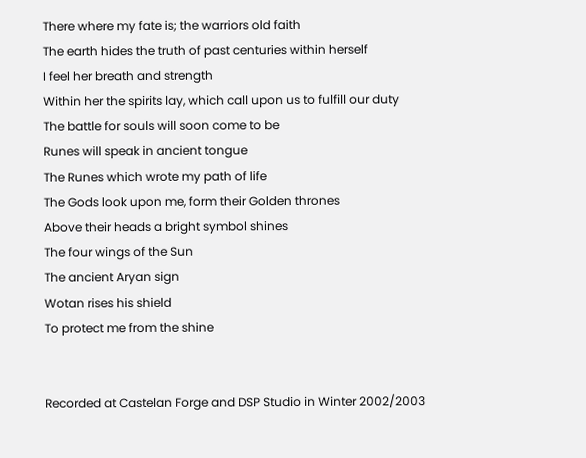There where my fate is; the warriors old faith
The earth hides the truth of past centuries within herself
I feel her breath and strength
Within her the spirits lay, which call upon us to fulfill our duty
The battle for souls will soon come to be
Runes will speak in ancient tongue
The Runes which wrote my path of life
The Gods look upon me, form their Golden thrones
Above their heads a bright symbol shines
The four wings of the Sun
The ancient Aryan sign
Wotan rises his shield
To protect me from the shine


Recorded at Castelan Forge and DSP Studio in Winter 2002/2003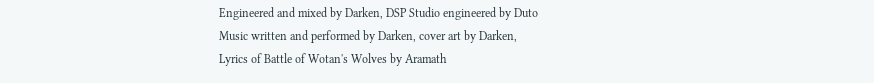Engineered and mixed by Darken, DSP Studio engineered by Duto
Music written and performed by Darken, cover art by Darken,
Lyrics of Battle of Wotan's Wolves by Aramath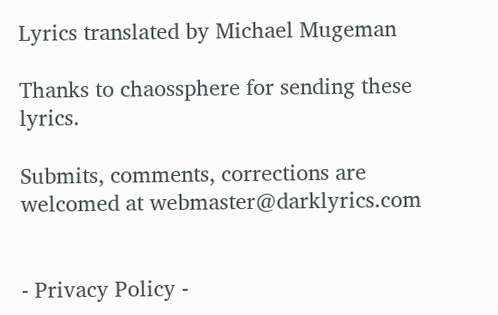Lyrics translated by Michael Mugeman

Thanks to chaossphere for sending these lyrics.

Submits, comments, corrections are welcomed at webmaster@darklyrics.com


- Privacy Policy -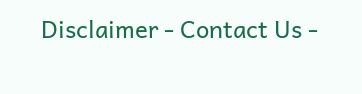Disclaimer - Contact Us -